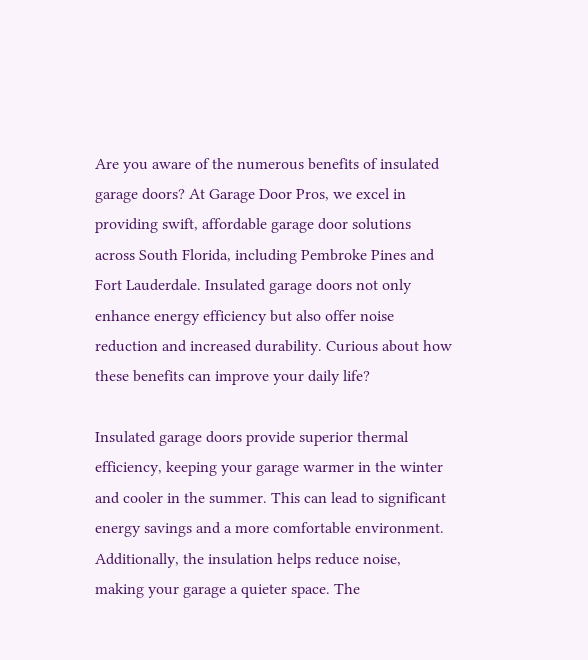Are you aware of the numerous benefits of insulated garage doors? At Garage Door Pros, we excel in providing swift, affordable garage door solutions across South Florida, including Pembroke Pines and Fort Lauderdale. Insulated garage doors not only enhance energy efficiency but also offer noise reduction and increased durability. Curious about how these benefits can improve your daily life?

Insulated garage doors provide superior thermal efficiency, keeping your garage warmer in the winter and cooler in the summer. This can lead to significant energy savings and a more comfortable environment. Additionally, the insulation helps reduce noise, making your garage a quieter space. The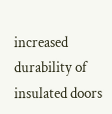increased durability of insulated doors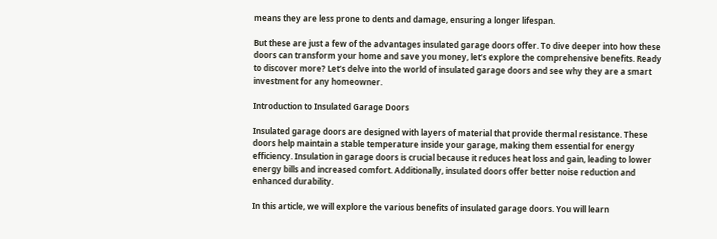means they are less prone to dents and damage, ensuring a longer lifespan.

But these are just a few of the advantages insulated garage doors offer. To dive deeper into how these doors can transform your home and save you money, let’s explore the comprehensive benefits. Ready to discover more? Let’s delve into the world of insulated garage doors and see why they are a smart investment for any homeowner.

Introduction to Insulated Garage Doors

Insulated garage doors are designed with layers of material that provide thermal resistance. These doors help maintain a stable temperature inside your garage, making them essential for energy efficiency. Insulation in garage doors is crucial because it reduces heat loss and gain, leading to lower energy bills and increased comfort. Additionally, insulated doors offer better noise reduction and enhanced durability.

In this article, we will explore the various benefits of insulated garage doors. You will learn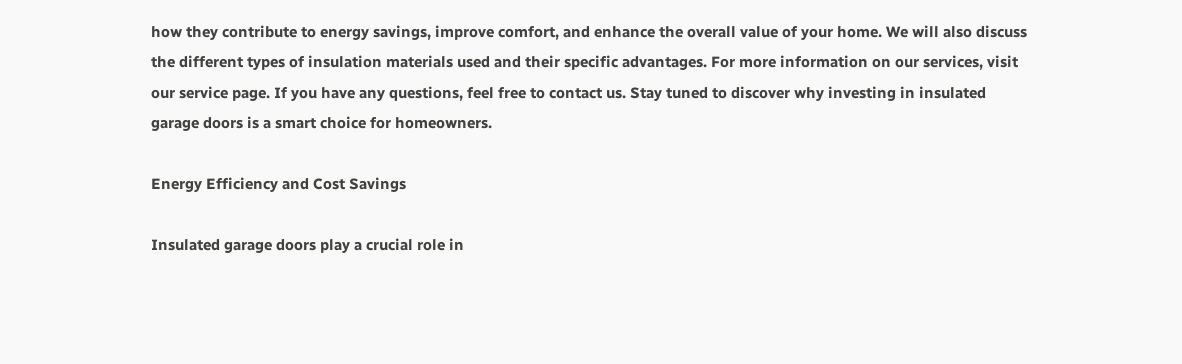how they contribute to energy savings, improve comfort, and enhance the overall value of your home. We will also discuss the different types of insulation materials used and their specific advantages. For more information on our services, visit our service page. If you have any questions, feel free to contact us. Stay tuned to discover why investing in insulated garage doors is a smart choice for homeowners.

Energy Efficiency and Cost Savings

Insulated garage doors play a crucial role in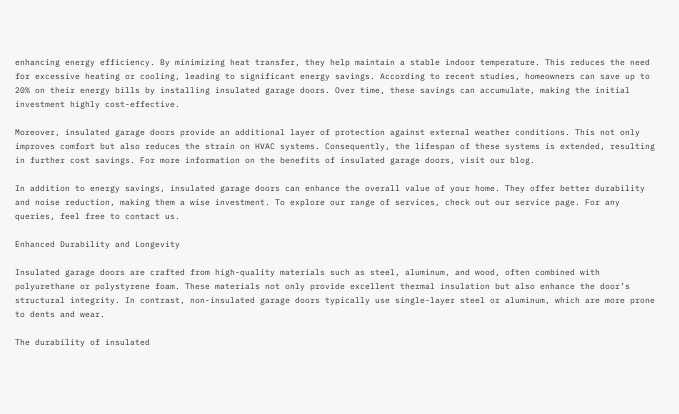enhancing energy efficiency. By minimizing heat transfer, they help maintain a stable indoor temperature. This reduces the need for excessive heating or cooling, leading to significant energy savings. According to recent studies, homeowners can save up to 20% on their energy bills by installing insulated garage doors. Over time, these savings can accumulate, making the initial investment highly cost-effective.

Moreover, insulated garage doors provide an additional layer of protection against external weather conditions. This not only improves comfort but also reduces the strain on HVAC systems. Consequently, the lifespan of these systems is extended, resulting in further cost savings. For more information on the benefits of insulated garage doors, visit our blog.

In addition to energy savings, insulated garage doors can enhance the overall value of your home. They offer better durability and noise reduction, making them a wise investment. To explore our range of services, check out our service page. For any queries, feel free to contact us.

Enhanced Durability and Longevity

Insulated garage doors are crafted from high-quality materials such as steel, aluminum, and wood, often combined with polyurethane or polystyrene foam. These materials not only provide excellent thermal insulation but also enhance the door’s structural integrity. In contrast, non-insulated garage doors typically use single-layer steel or aluminum, which are more prone to dents and wear.

The durability of insulated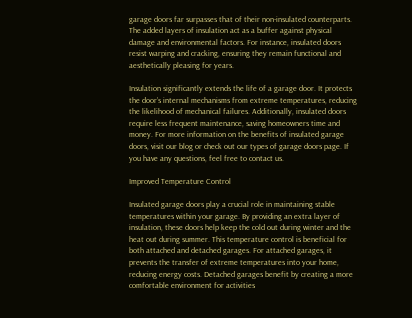garage doors far surpasses that of their non-insulated counterparts. The added layers of insulation act as a buffer against physical damage and environmental factors. For instance, insulated doors resist warping and cracking, ensuring they remain functional and aesthetically pleasing for years.

Insulation significantly extends the life of a garage door. It protects the door’s internal mechanisms from extreme temperatures, reducing the likelihood of mechanical failures. Additionally, insulated doors require less frequent maintenance, saving homeowners time and money. For more information on the benefits of insulated garage doors, visit our blog or check out our types of garage doors page. If you have any questions, feel free to contact us.

Improved Temperature Control

Insulated garage doors play a crucial role in maintaining stable temperatures within your garage. By providing an extra layer of insulation, these doors help keep the cold out during winter and the heat out during summer. This temperature control is beneficial for both attached and detached garages. For attached garages, it prevents the transfer of extreme temperatures into your home, reducing energy costs. Detached garages benefit by creating a more comfortable environment for activities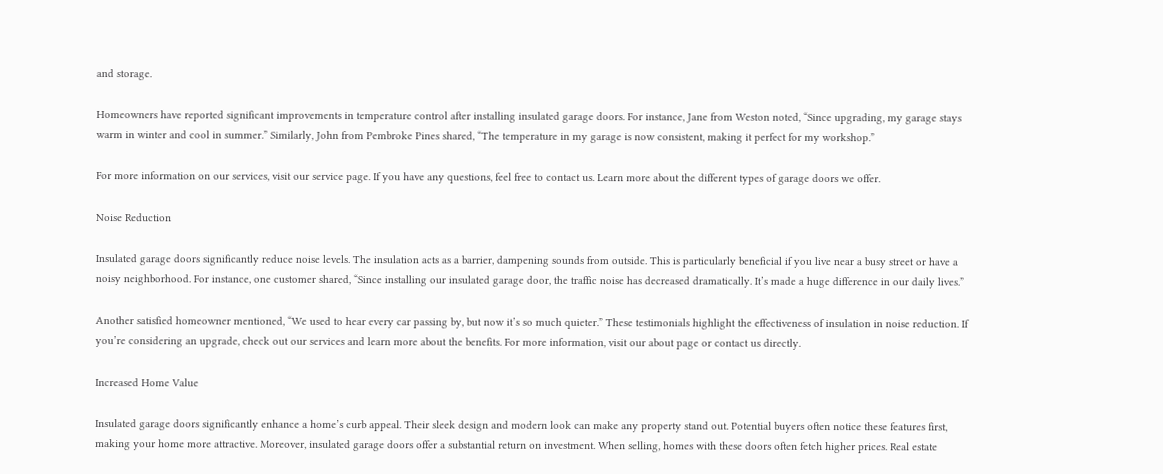and storage.

Homeowners have reported significant improvements in temperature control after installing insulated garage doors. For instance, Jane from Weston noted, “Since upgrading, my garage stays warm in winter and cool in summer.” Similarly, John from Pembroke Pines shared, “The temperature in my garage is now consistent, making it perfect for my workshop.”

For more information on our services, visit our service page. If you have any questions, feel free to contact us. Learn more about the different types of garage doors we offer.

Noise Reduction

Insulated garage doors significantly reduce noise levels. The insulation acts as a barrier, dampening sounds from outside. This is particularly beneficial if you live near a busy street or have a noisy neighborhood. For instance, one customer shared, “Since installing our insulated garage door, the traffic noise has decreased dramatically. It’s made a huge difference in our daily lives.”

Another satisfied homeowner mentioned, “We used to hear every car passing by, but now it’s so much quieter.” These testimonials highlight the effectiveness of insulation in noise reduction. If you’re considering an upgrade, check out our services and learn more about the benefits. For more information, visit our about page or contact us directly.

Increased Home Value

Insulated garage doors significantly enhance a home’s curb appeal. Their sleek design and modern look can make any property stand out. Potential buyers often notice these features first, making your home more attractive. Moreover, insulated garage doors offer a substantial return on investment. When selling, homes with these doors often fetch higher prices. Real estate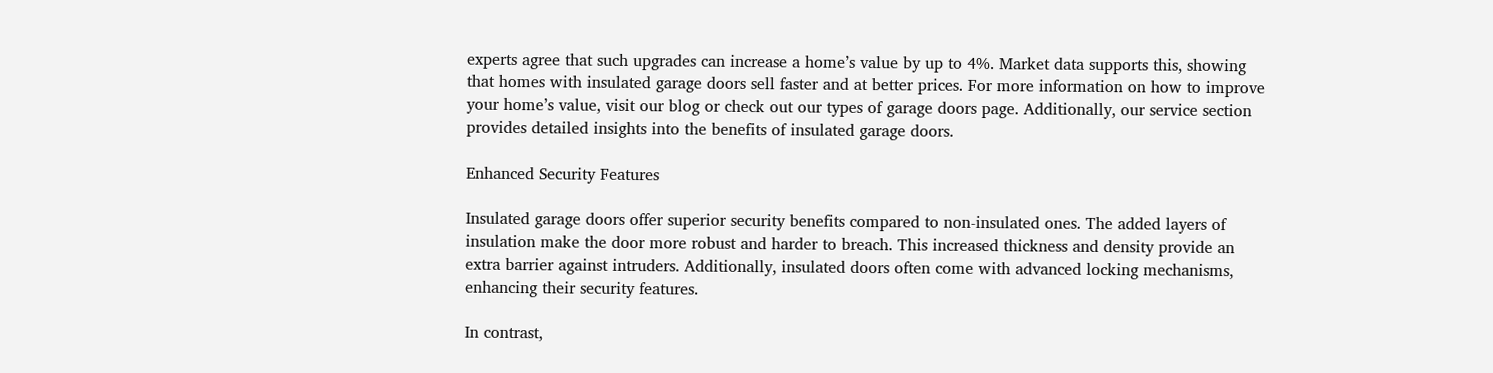experts agree that such upgrades can increase a home’s value by up to 4%. Market data supports this, showing that homes with insulated garage doors sell faster and at better prices. For more information on how to improve your home’s value, visit our blog or check out our types of garage doors page. Additionally, our service section provides detailed insights into the benefits of insulated garage doors.

Enhanced Security Features

Insulated garage doors offer superior security benefits compared to non-insulated ones. The added layers of insulation make the door more robust and harder to breach. This increased thickness and density provide an extra barrier against intruders. Additionally, insulated doors often come with advanced locking mechanisms, enhancing their security features.

In contrast,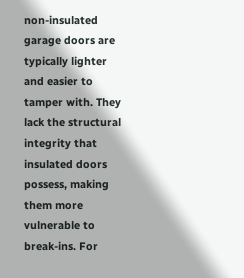non-insulated garage doors are typically lighter and easier to tamper with. They lack the structural integrity that insulated doors possess, making them more vulnerable to break-ins. For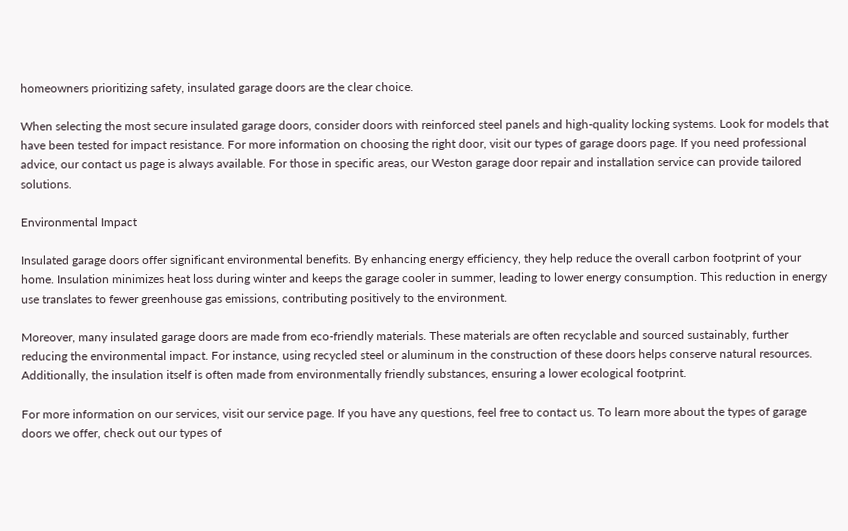homeowners prioritizing safety, insulated garage doors are the clear choice.

When selecting the most secure insulated garage doors, consider doors with reinforced steel panels and high-quality locking systems. Look for models that have been tested for impact resistance. For more information on choosing the right door, visit our types of garage doors page. If you need professional advice, our contact us page is always available. For those in specific areas, our Weston garage door repair and installation service can provide tailored solutions.

Environmental Impact

Insulated garage doors offer significant environmental benefits. By enhancing energy efficiency, they help reduce the overall carbon footprint of your home. Insulation minimizes heat loss during winter and keeps the garage cooler in summer, leading to lower energy consumption. This reduction in energy use translates to fewer greenhouse gas emissions, contributing positively to the environment.

Moreover, many insulated garage doors are made from eco-friendly materials. These materials are often recyclable and sourced sustainably, further reducing the environmental impact. For instance, using recycled steel or aluminum in the construction of these doors helps conserve natural resources. Additionally, the insulation itself is often made from environmentally friendly substances, ensuring a lower ecological footprint.

For more information on our services, visit our service page. If you have any questions, feel free to contact us. To learn more about the types of garage doors we offer, check out our types of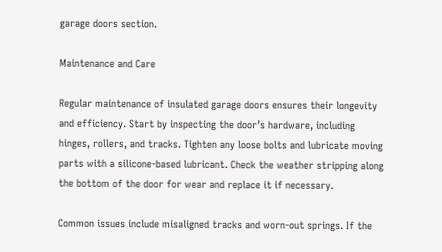garage doors section.

Maintenance and Care

Regular maintenance of insulated garage doors ensures their longevity and efficiency. Start by inspecting the door’s hardware, including hinges, rollers, and tracks. Tighten any loose bolts and lubricate moving parts with a silicone-based lubricant. Check the weather stripping along the bottom of the door for wear and replace it if necessary.

Common issues include misaligned tracks and worn-out springs. If the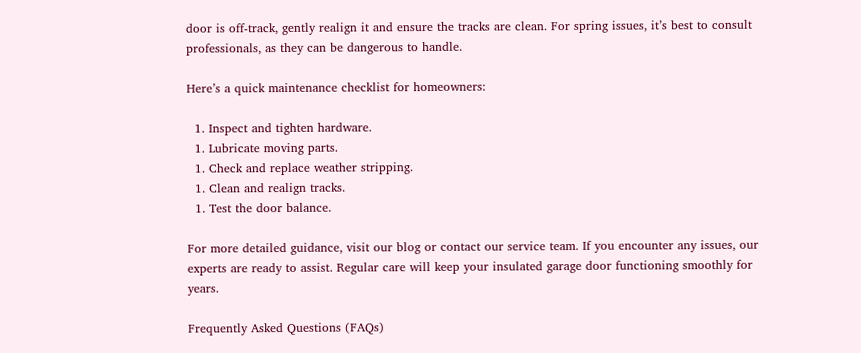door is off-track, gently realign it and ensure the tracks are clean. For spring issues, it’s best to consult professionals, as they can be dangerous to handle.

Here’s a quick maintenance checklist for homeowners:

  1. Inspect and tighten hardware.
  1. Lubricate moving parts.
  1. Check and replace weather stripping.
  1. Clean and realign tracks.
  1. Test the door balance.

For more detailed guidance, visit our blog or contact our service team. If you encounter any issues, our experts are ready to assist. Regular care will keep your insulated garage door functioning smoothly for years.

Frequently Asked Questions (FAQs)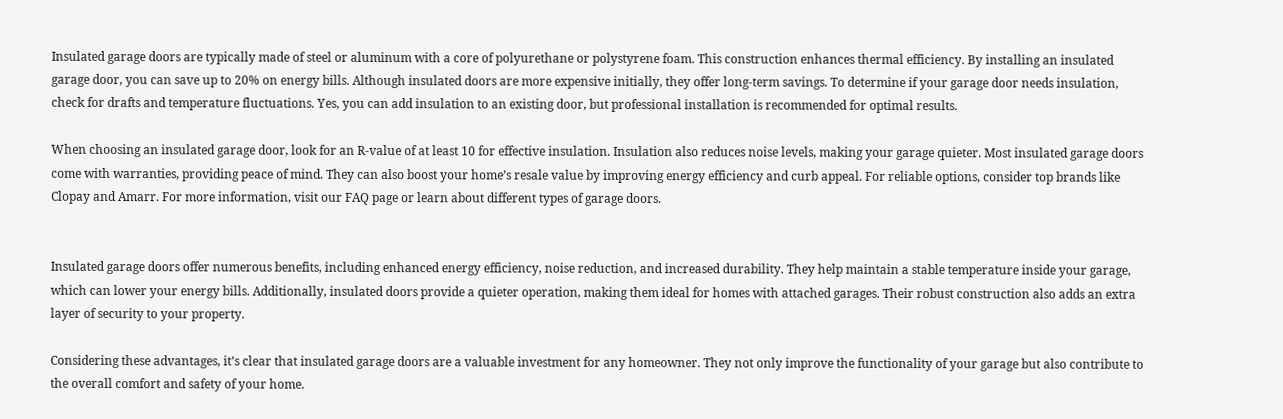Insulated garage doors are typically made of steel or aluminum with a core of polyurethane or polystyrene foam. This construction enhances thermal efficiency. By installing an insulated garage door, you can save up to 20% on energy bills. Although insulated doors are more expensive initially, they offer long-term savings. To determine if your garage door needs insulation, check for drafts and temperature fluctuations. Yes, you can add insulation to an existing door, but professional installation is recommended for optimal results.

When choosing an insulated garage door, look for an R-value of at least 10 for effective insulation. Insulation also reduces noise levels, making your garage quieter. Most insulated garage doors come with warranties, providing peace of mind. They can also boost your home’s resale value by improving energy efficiency and curb appeal. For reliable options, consider top brands like Clopay and Amarr. For more information, visit our FAQ page or learn about different types of garage doors.


Insulated garage doors offer numerous benefits, including enhanced energy efficiency, noise reduction, and increased durability. They help maintain a stable temperature inside your garage, which can lower your energy bills. Additionally, insulated doors provide a quieter operation, making them ideal for homes with attached garages. Their robust construction also adds an extra layer of security to your property.

Considering these advantages, it’s clear that insulated garage doors are a valuable investment for any homeowner. They not only improve the functionality of your garage but also contribute to the overall comfort and safety of your home.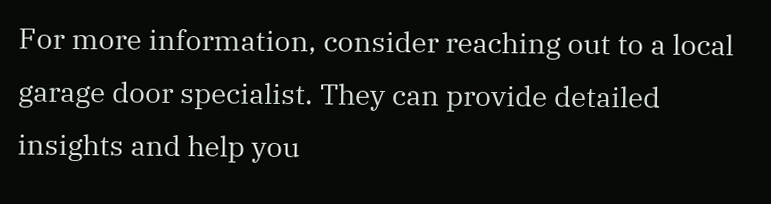For more information, consider reaching out to a local garage door specialist. They can provide detailed insights and help you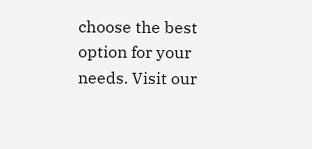choose the best option for your needs. Visit our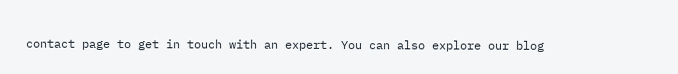contact page to get in touch with an expert. You can also explore our blog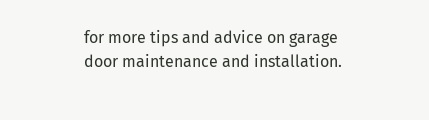for more tips and advice on garage door maintenance and installation.